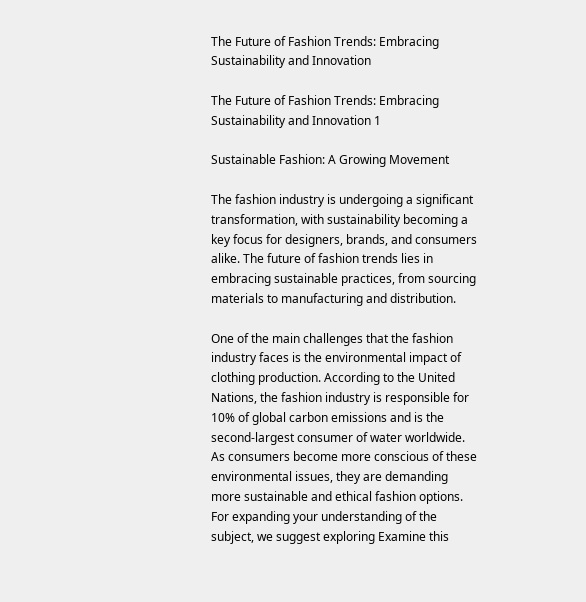The Future of Fashion Trends: Embracing Sustainability and Innovation

The Future of Fashion Trends: Embracing Sustainability and Innovation 1

Sustainable Fashion: A Growing Movement

The fashion industry is undergoing a significant transformation, with sustainability becoming a key focus for designers, brands, and consumers alike. The future of fashion trends lies in embracing sustainable practices, from sourcing materials to manufacturing and distribution.

One of the main challenges that the fashion industry faces is the environmental impact of clothing production. According to the United Nations, the fashion industry is responsible for 10% of global carbon emissions and is the second-largest consumer of water worldwide. As consumers become more conscious of these environmental issues, they are demanding more sustainable and ethical fashion options. For expanding your understanding of the subject, we suggest exploring Examine this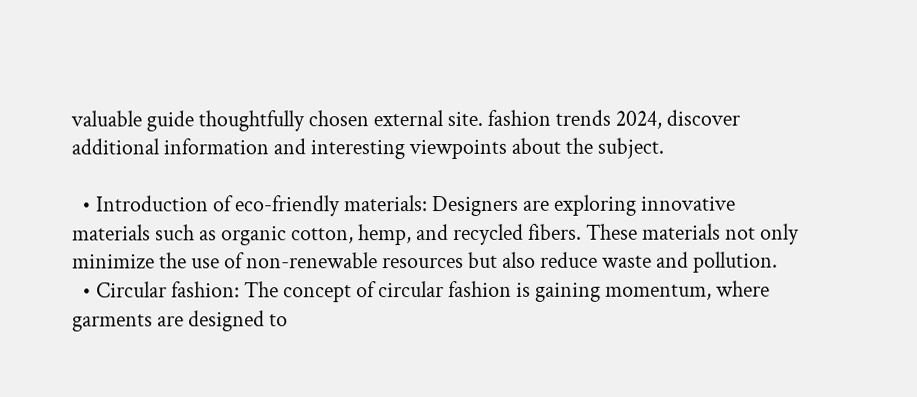valuable guide thoughtfully chosen external site. fashion trends 2024, discover additional information and interesting viewpoints about the subject.

  • Introduction of eco-friendly materials: Designers are exploring innovative materials such as organic cotton, hemp, and recycled fibers. These materials not only minimize the use of non-renewable resources but also reduce waste and pollution.
  • Circular fashion: The concept of circular fashion is gaining momentum, where garments are designed to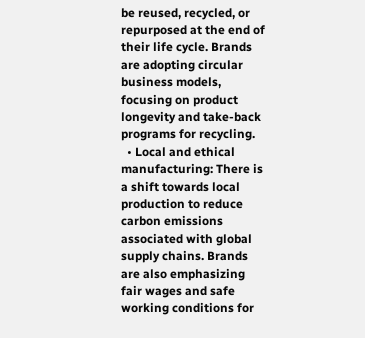be reused, recycled, or repurposed at the end of their life cycle. Brands are adopting circular business models, focusing on product longevity and take-back programs for recycling.
  • Local and ethical manufacturing: There is a shift towards local production to reduce carbon emissions associated with global supply chains. Brands are also emphasizing fair wages and safe working conditions for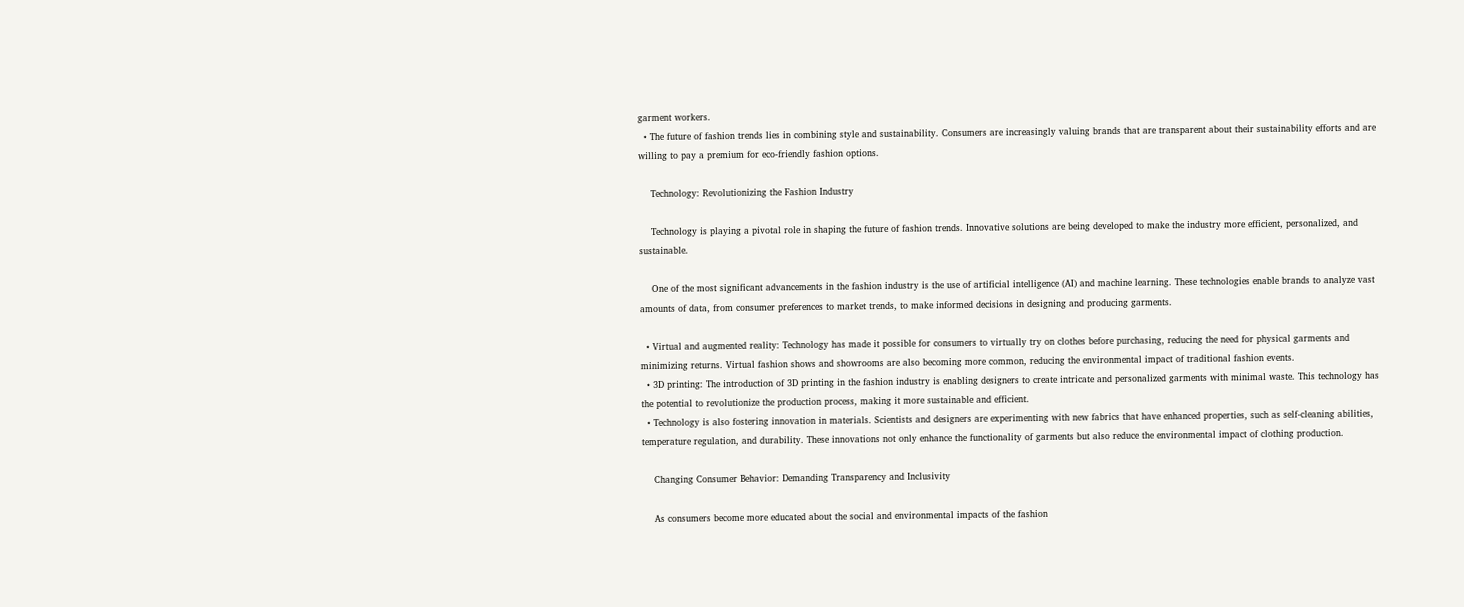garment workers.
  • The future of fashion trends lies in combining style and sustainability. Consumers are increasingly valuing brands that are transparent about their sustainability efforts and are willing to pay a premium for eco-friendly fashion options.

    Technology: Revolutionizing the Fashion Industry

    Technology is playing a pivotal role in shaping the future of fashion trends. Innovative solutions are being developed to make the industry more efficient, personalized, and sustainable.

    One of the most significant advancements in the fashion industry is the use of artificial intelligence (AI) and machine learning. These technologies enable brands to analyze vast amounts of data, from consumer preferences to market trends, to make informed decisions in designing and producing garments.

  • Virtual and augmented reality: Technology has made it possible for consumers to virtually try on clothes before purchasing, reducing the need for physical garments and minimizing returns. Virtual fashion shows and showrooms are also becoming more common, reducing the environmental impact of traditional fashion events.
  • 3D printing: The introduction of 3D printing in the fashion industry is enabling designers to create intricate and personalized garments with minimal waste. This technology has the potential to revolutionize the production process, making it more sustainable and efficient.
  • Technology is also fostering innovation in materials. Scientists and designers are experimenting with new fabrics that have enhanced properties, such as self-cleaning abilities, temperature regulation, and durability. These innovations not only enhance the functionality of garments but also reduce the environmental impact of clothing production.

    Changing Consumer Behavior: Demanding Transparency and Inclusivity

    As consumers become more educated about the social and environmental impacts of the fashion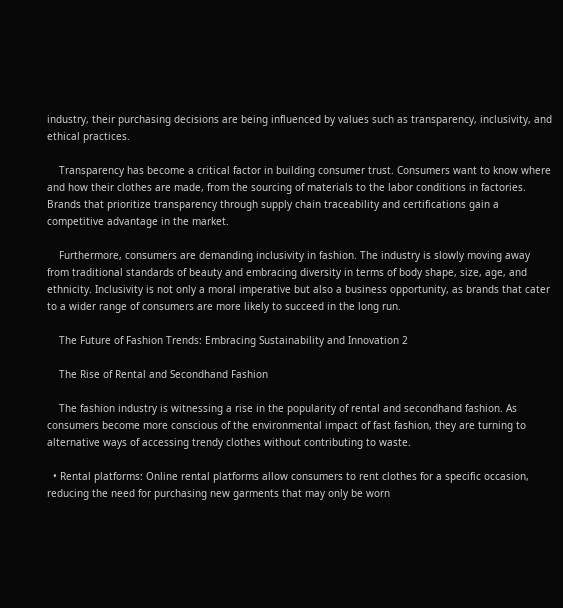industry, their purchasing decisions are being influenced by values such as transparency, inclusivity, and ethical practices.

    Transparency has become a critical factor in building consumer trust. Consumers want to know where and how their clothes are made, from the sourcing of materials to the labor conditions in factories. Brands that prioritize transparency through supply chain traceability and certifications gain a competitive advantage in the market.

    Furthermore, consumers are demanding inclusivity in fashion. The industry is slowly moving away from traditional standards of beauty and embracing diversity in terms of body shape, size, age, and ethnicity. Inclusivity is not only a moral imperative but also a business opportunity, as brands that cater to a wider range of consumers are more likely to succeed in the long run.

    The Future of Fashion Trends: Embracing Sustainability and Innovation 2

    The Rise of Rental and Secondhand Fashion

    The fashion industry is witnessing a rise in the popularity of rental and secondhand fashion. As consumers become more conscious of the environmental impact of fast fashion, they are turning to alternative ways of accessing trendy clothes without contributing to waste.

  • Rental platforms: Online rental platforms allow consumers to rent clothes for a specific occasion, reducing the need for purchasing new garments that may only be worn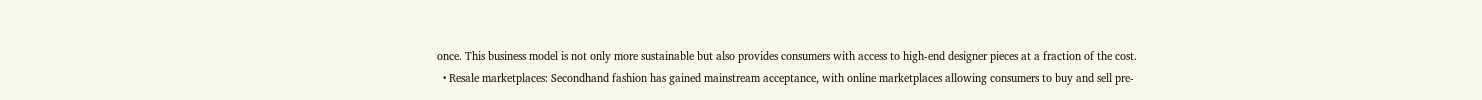once. This business model is not only more sustainable but also provides consumers with access to high-end designer pieces at a fraction of the cost.
  • Resale marketplaces: Secondhand fashion has gained mainstream acceptance, with online marketplaces allowing consumers to buy and sell pre-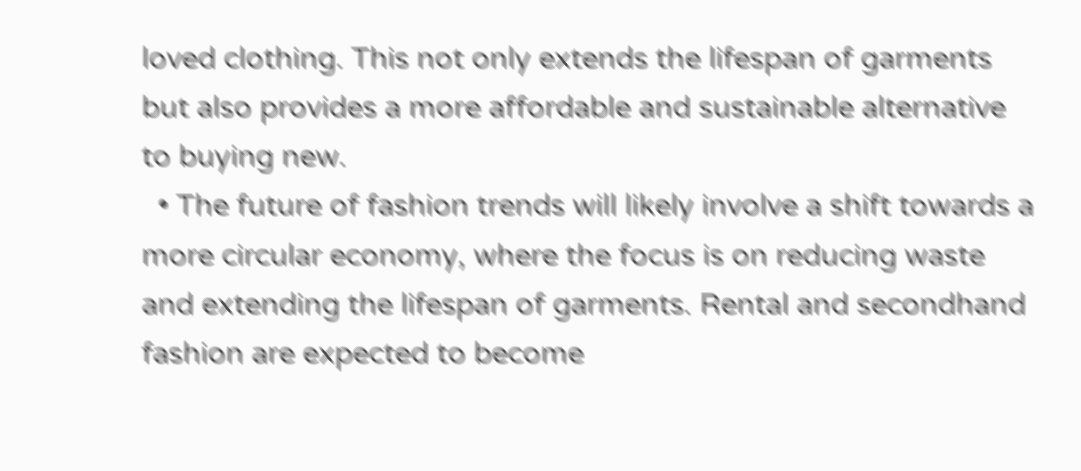loved clothing. This not only extends the lifespan of garments but also provides a more affordable and sustainable alternative to buying new.
  • The future of fashion trends will likely involve a shift towards a more circular economy, where the focus is on reducing waste and extending the lifespan of garments. Rental and secondhand fashion are expected to become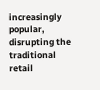increasingly popular, disrupting the traditional retail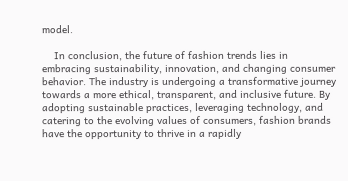model.

    In conclusion, the future of fashion trends lies in embracing sustainability, innovation, and changing consumer behavior. The industry is undergoing a transformative journey towards a more ethical, transparent, and inclusive future. By adopting sustainable practices, leveraging technology, and catering to the evolving values of consumers, fashion brands have the opportunity to thrive in a rapidly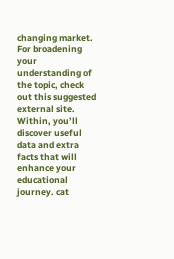changing market. For broadening your understanding of the topic, check out this suggested external site. Within, you’ll discover useful data and extra facts that will enhance your educational journey. cat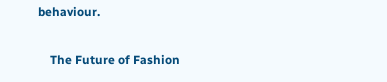behaviour.

    The Future of Fashion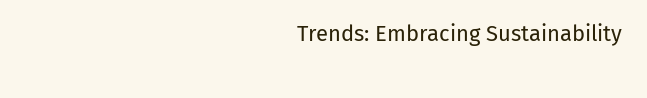Trends: Embracing Sustainability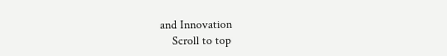and Innovation
    Scroll to top